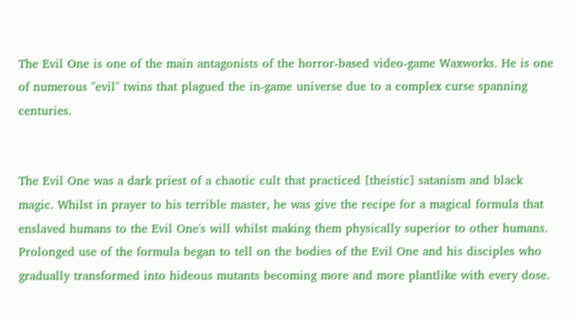The Evil One is one of the main antagonists of the horror-based video-game Waxworks. He is one of numerous "evil" twins that plagued the in-game universe due to a complex curse spanning centuries.


The Evil One was a dark priest of a chaotic cult that practiced [theistic] satanism and black magic. Whilst in prayer to his terrible master, he was give the recipe for a magical formula that enslaved humans to the Evil One's will whilst making them physically superior to other humans. Prolonged use of the formula began to tell on the bodies of the Evil One and his disciples who gradually transformed into hideous mutants becoming more and more plantlike with every dose.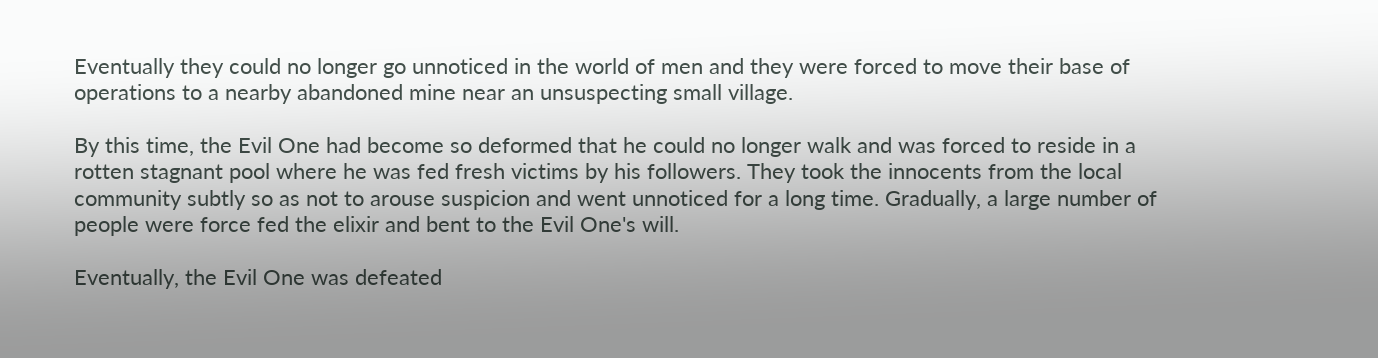Eventually they could no longer go unnoticed in the world of men and they were forced to move their base of operations to a nearby abandoned mine near an unsuspecting small village.

By this time, the Evil One had become so deformed that he could no longer walk and was forced to reside in a rotten stagnant pool where he was fed fresh victims by his followers. They took the innocents from the local community subtly so as not to arouse suspicion and went unnoticed for a long time. Gradually, a large number of people were force fed the elixir and bent to the Evil One's will.

Eventually, the Evil One was defeated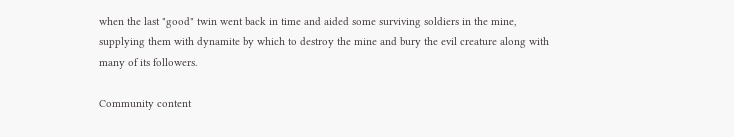when the last "good" twin went back in time and aided some surviving soldiers in the mine, supplying them with dynamite by which to destroy the mine and bury the evil creature along with many of its followers.

Community content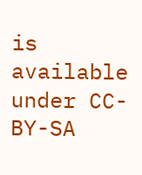is available under CC-BY-SA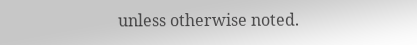unless otherwise noted.